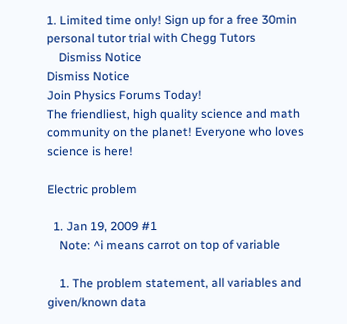1. Limited time only! Sign up for a free 30min personal tutor trial with Chegg Tutors
    Dismiss Notice
Dismiss Notice
Join Physics Forums Today!
The friendliest, high quality science and math community on the planet! Everyone who loves science is here!

Electric problem

  1. Jan 19, 2009 #1
    Note: ^i means carrot on top of variable

    1. The problem statement, all variables and given/known data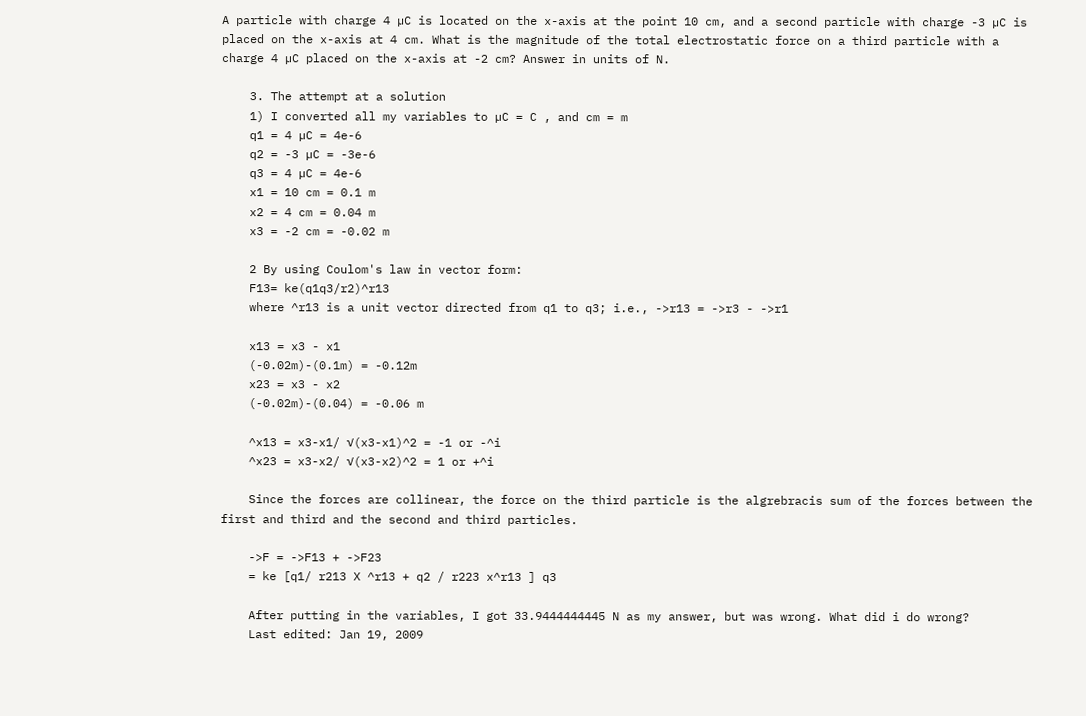A particle with charge 4 µC is located on the x-axis at the point 10 cm, and a second particle with charge -3 µC is placed on the x-axis at 4 cm. What is the magnitude of the total electrostatic force on a third particle with a charge 4 µC placed on the x-axis at -2 cm? Answer in units of N.

    3. The attempt at a solution
    1) I converted all my variables to µC = C , and cm = m
    q1 = 4 µC = 4e-6
    q2 = -3 µC = -3e-6
    q3 = 4 µC = 4e-6
    x1 = 10 cm = 0.1 m
    x2 = 4 cm = 0.04 m
    x3 = -2 cm = -0.02 m

    2 By using Coulom's law in vector form:
    F13= ke(q1q3/r2)^r13
    where ^r13 is a unit vector directed from q1 to q3; i.e., ->r13 = ->r3 - ->r1

    x13 = x3 - x1
    (-0.02m)-(0.1m) = -0.12m
    x23 = x3 - x2
    (-0.02m)-(0.04) = -0.06 m

    ^x13 = x3-x1/ √(x3-x1)^2 = -1 or -^i
    ^x23 = x3-x2/ √(x3-x2)^2 = 1 or +^i

    Since the forces are collinear, the force on the third particle is the algrebracis sum of the forces between the first and third and the second and third particles.

    ->F = ->F13 + ->F23
    = ke [q1/ r213 X ^r13 + q2 / r223 x^r13 ] q3

    After putting in the variables, I got 33.9444444445 N as my answer, but was wrong. What did i do wrong?
    Last edited: Jan 19, 2009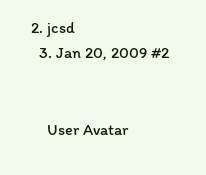2. jcsd
  3. Jan 20, 2009 #2


    User Avatar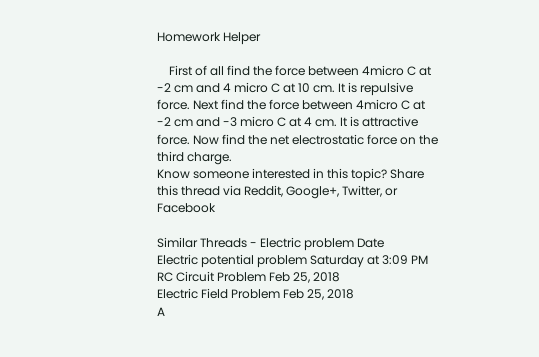Homework Helper

    First of all find the force between 4micro C at -2 cm and 4 micro C at 10 cm. It is repulsive force. Next find the force between 4micro C at -2 cm and -3 micro C at 4 cm. It is attractive force. Now find the net electrostatic force on the third charge.
Know someone interested in this topic? Share this thread via Reddit, Google+, Twitter, or Facebook

Similar Threads - Electric problem Date
Electric potential problem Saturday at 3:09 PM
RC Circuit Problem Feb 25, 2018
Electric Field Problem Feb 25, 2018
A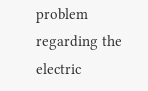problem regarding the electric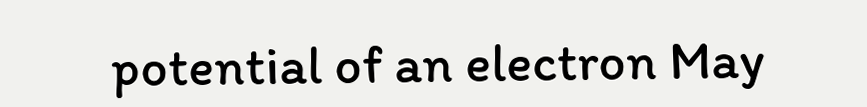potential of an electron May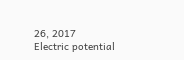26, 2017
Electric potential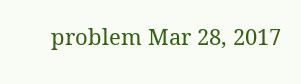problem Mar 28, 2017